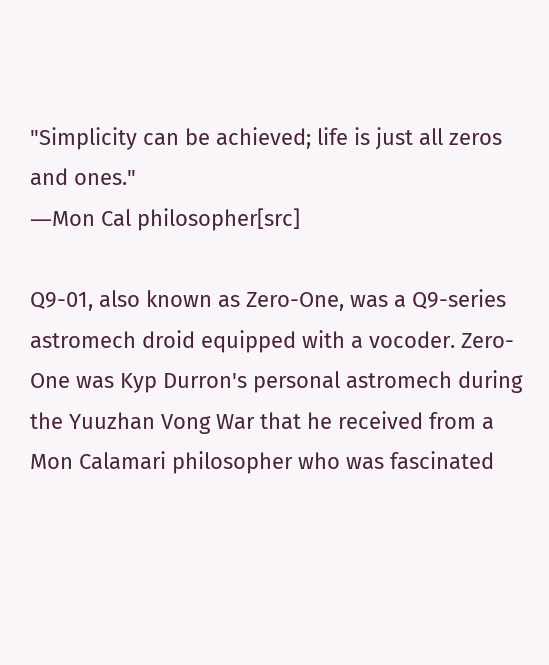"Simplicity can be achieved; life is just all zeros and ones."
―Mon Cal philosopher[src]

Q9-01, also known as Zero-One, was a Q9-series astromech droid equipped with a vocoder. Zero-One was Kyp Durron's personal astromech during the Yuuzhan Vong War that he received from a Mon Calamari philosopher who was fascinated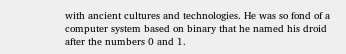with ancient cultures and technologies. He was so fond of a computer system based on binary that he named his droid after the numbers 0 and 1.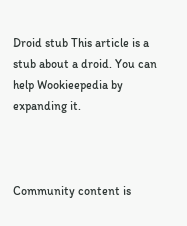Droid stub This article is a stub about a droid. You can help Wookieepedia by expanding it.



Community content is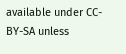available under CC-BY-SA unless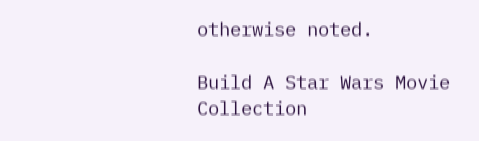otherwise noted.

Build A Star Wars Movie Collection